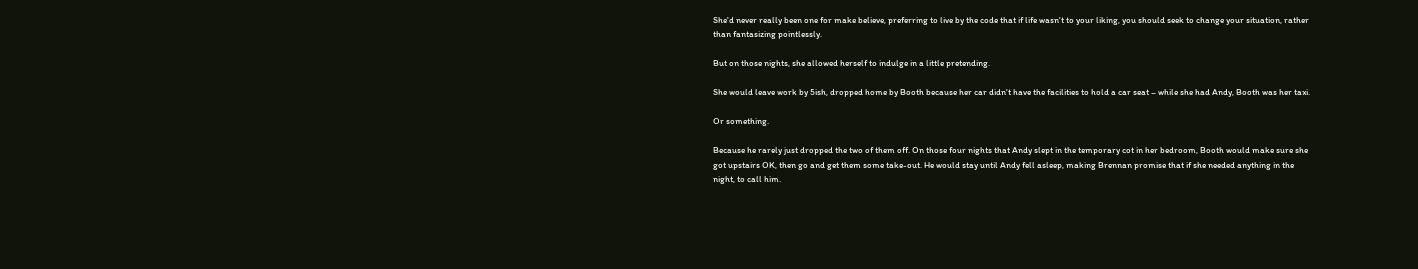She'd never really been one for make believe, preferring to live by the code that if life wasn't to your liking, you should seek to change your situation, rather than fantasizing pointlessly.

But on those nights, she allowed herself to indulge in a little pretending.

She would leave work by 5ish, dropped home by Booth because her car didn't have the facilities to hold a car seat – while she had Andy, Booth was her taxi.

Or something.

Because he rarely just dropped the two of them off. On those four nights that Andy slept in the temporary cot in her bedroom, Booth would make sure she got upstairs OK, then go and get them some take-out. He would stay until Andy fell asleep, making Brennan promise that if she needed anything in the night, to call him.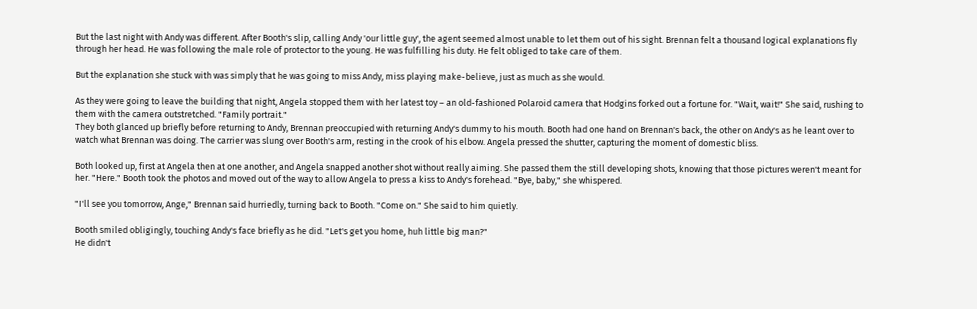But the last night with Andy was different. After Booth's slip, calling Andy 'our little guy', the agent seemed almost unable to let them out of his sight. Brennan felt a thousand logical explanations fly through her head. He was following the male role of protector to the young. He was fulfilling his duty. He felt obliged to take care of them.

But the explanation she stuck with was simply that he was going to miss Andy, miss playing make-believe, just as much as she would.

As they were going to leave the building that night, Angela stopped them with her latest toy – an old-fashioned Polaroid camera that Hodgins forked out a fortune for. "Wait, wait!" She said, rushing to them with the camera outstretched. "Family portrait."
They both glanced up briefly before returning to Andy, Brennan preoccupied with returning Andy's dummy to his mouth. Booth had one hand on Brennan's back, the other on Andy's as he leant over to watch what Brennan was doing. The carrier was slung over Booth's arm, resting in the crook of his elbow. Angela pressed the shutter, capturing the moment of domestic bliss.

Both looked up, first at Angela then at one another, and Angela snapped another shot without really aiming. She passed them the still developing shots, knowing that those pictures weren't meant for her. "Here." Booth took the photos and moved out of the way to allow Angela to press a kiss to Andy's forehead. "Bye, baby," she whispered.

"I'll see you tomorrow, Ange," Brennan said hurriedly, turning back to Booth. "Come on." She said to him quietly.

Booth smiled obligingly, touching Andy's face briefly as he did. "Let's get you home, huh little big man?"
He didn't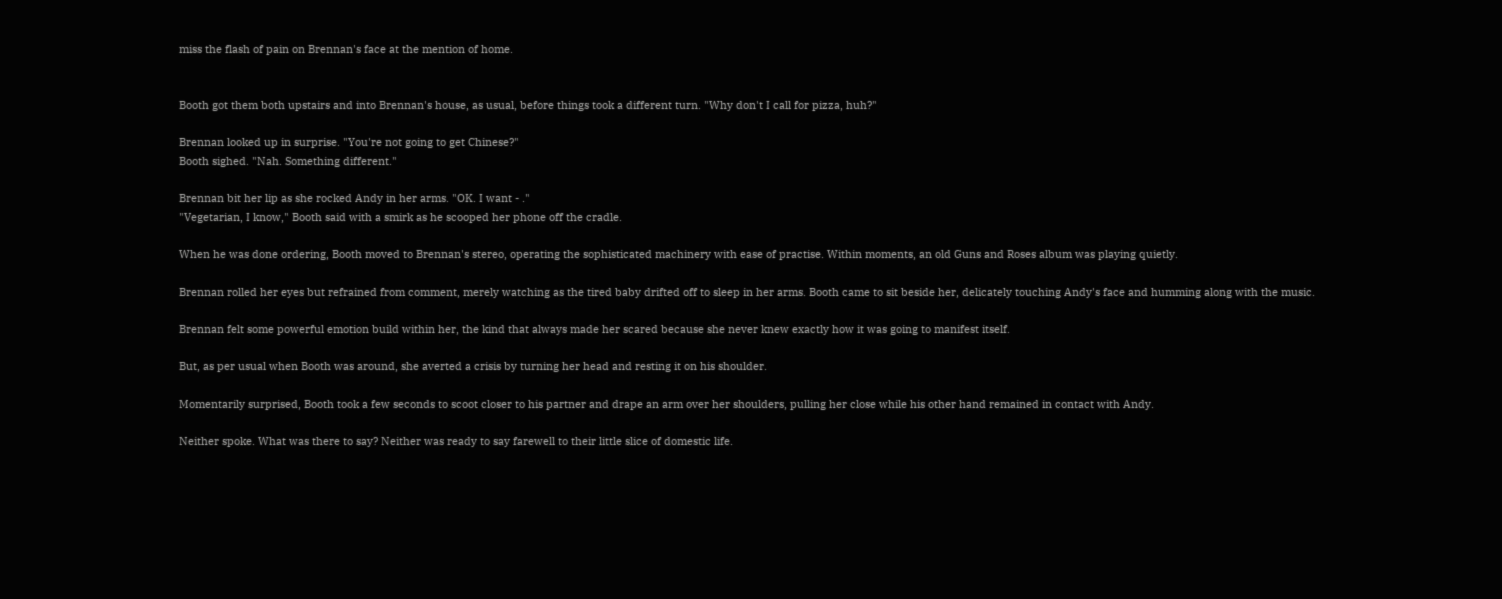miss the flash of pain on Brennan's face at the mention of home.


Booth got them both upstairs and into Brennan's house, as usual, before things took a different turn. "Why don't I call for pizza, huh?"

Brennan looked up in surprise. "You're not going to get Chinese?"
Booth sighed. "Nah. Something different."

Brennan bit her lip as she rocked Andy in her arms. "OK. I want - ."
"Vegetarian, I know," Booth said with a smirk as he scooped her phone off the cradle.

When he was done ordering, Booth moved to Brennan's stereo, operating the sophisticated machinery with ease of practise. Within moments, an old Guns and Roses album was playing quietly.

Brennan rolled her eyes but refrained from comment, merely watching as the tired baby drifted off to sleep in her arms. Booth came to sit beside her, delicately touching Andy's face and humming along with the music.

Brennan felt some powerful emotion build within her, the kind that always made her scared because she never knew exactly how it was going to manifest itself.

But, as per usual when Booth was around, she averted a crisis by turning her head and resting it on his shoulder.

Momentarily surprised, Booth took a few seconds to scoot closer to his partner and drape an arm over her shoulders, pulling her close while his other hand remained in contact with Andy.

Neither spoke. What was there to say? Neither was ready to say farewell to their little slice of domestic life.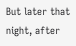But later that night, after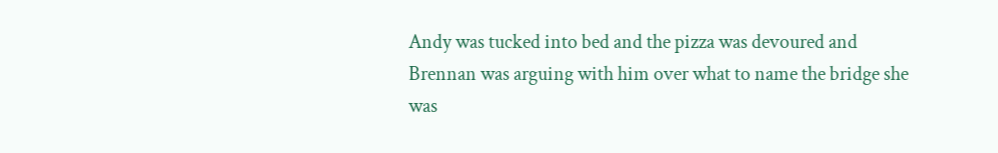Andy was tucked into bed and the pizza was devoured and Brennan was arguing with him over what to name the bridge she was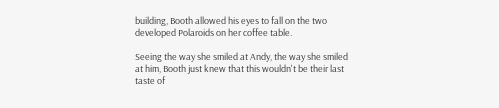building, Booth allowed his eyes to fall on the two developed Polaroids on her coffee table.

Seeing the way she smiled at Andy, the way she smiled at him, Booth just knew that this wouldn't be their last taste of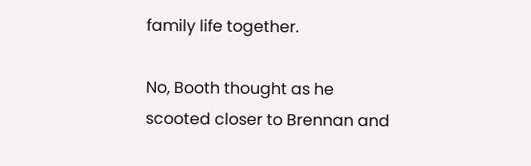family life together.

No, Booth thought as he scooted closer to Brennan and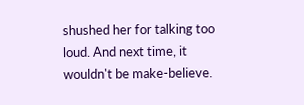shushed her for talking too loud. And next time, it wouldn't be make-believe.